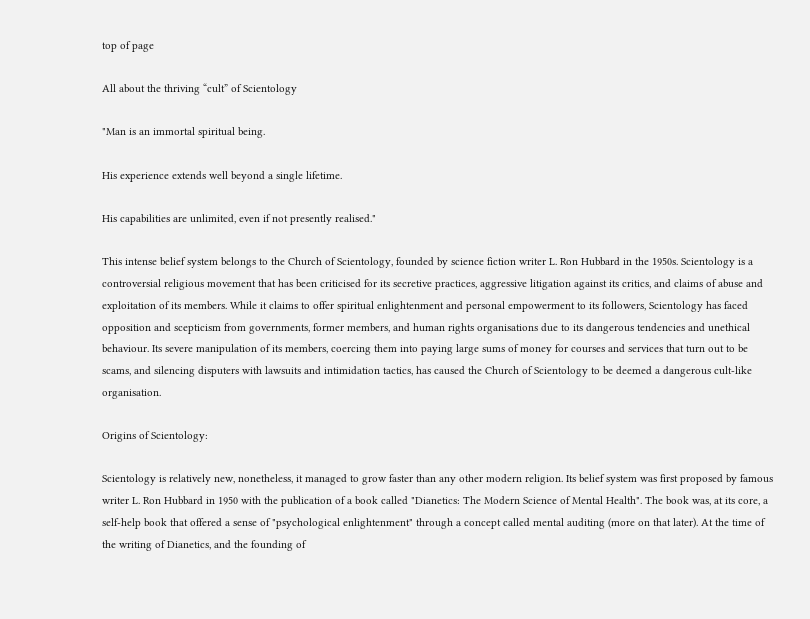top of page

All about the thriving “cult” of Scientology

"Man is an immortal spiritual being.

His experience extends well beyond a single lifetime.

His capabilities are unlimited, even if not presently realised."

This intense belief system belongs to the Church of Scientology, founded by science fiction writer L. Ron Hubbard in the 1950s. Scientology is a controversial religious movement that has been criticised for its secretive practices, aggressive litigation against its critics, and claims of abuse and exploitation of its members. While it claims to offer spiritual enlightenment and personal empowerment to its followers, Scientology has faced opposition and scepticism from governments, former members, and human rights organisations due to its dangerous tendencies and unethical behaviour. Its severe manipulation of its members, coercing them into paying large sums of money for courses and services that turn out to be scams, and silencing disputers with lawsuits and intimidation tactics, has caused the Church of Scientology to be deemed a dangerous cult-like organisation.

Origins of Scientology:

Scientology is relatively new, nonetheless, it managed to grow faster than any other modern religion. Its belief system was first proposed by famous writer L. Ron Hubbard in 1950 with the publication of a book called "Dianetics: The Modern Science of Mental Health". The book was, at its core, a self-help book that offered a sense of "psychological enlightenment" through a concept called mental auditing (more on that later). At the time of the writing of Dianetics, and the founding of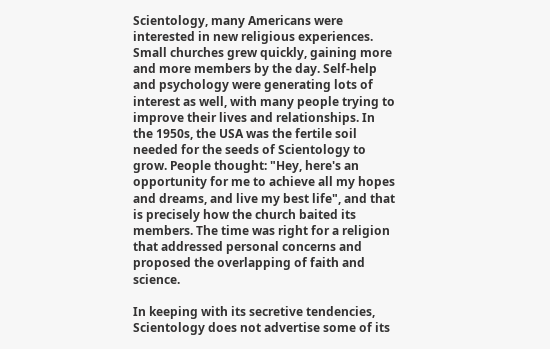Scientology, many Americans were interested in new religious experiences. Small churches grew quickly, gaining more and more members by the day. Self-help and psychology were generating lots of interest as well, with many people trying to improve their lives and relationships. In the 1950s, the USA was the fertile soil needed for the seeds of Scientology to grow. People thought: "Hey, here's an opportunity for me to achieve all my hopes and dreams, and live my best life", and that is precisely how the church baited its members. The time was right for a religion that addressed personal concerns and proposed the overlapping of faith and science.

In keeping with its secretive tendencies, Scientology does not advertise some of its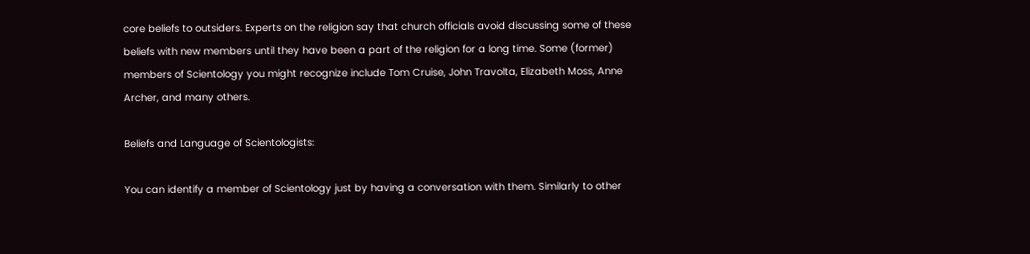core beliefs to outsiders. Experts on the religion say that church officials avoid discussing some of these beliefs with new members until they have been a part of the religion for a long time. Some (former) members of Scientology you might recognize include Tom Cruise, John Travolta, Elizabeth Moss, Anne Archer, and many others.

Beliefs and Language of Scientologists:

You can identify a member of Scientology just by having a conversation with them. Similarly to other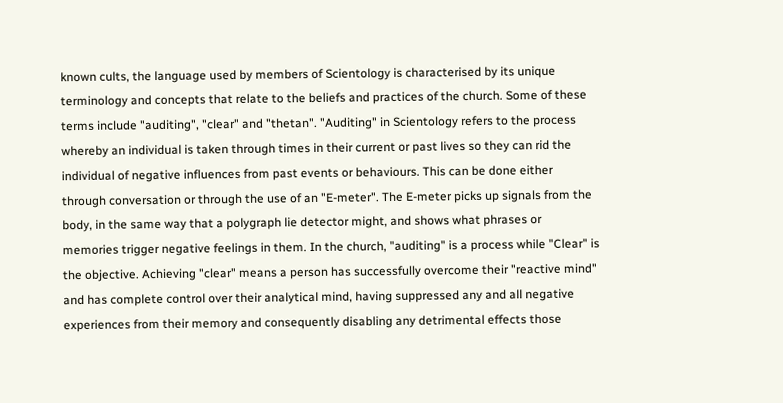known cults, the language used by members of Scientology is characterised by its unique terminology and concepts that relate to the beliefs and practices of the church. Some of these terms include "auditing", "clear" and "thetan". "Auditing" in Scientology refers to the process whereby an individual is taken through times in their current or past lives so they can rid the individual of negative influences from past events or behaviours. This can be done either through conversation or through the use of an "E-meter". The E-meter picks up signals from the body, in the same way that a polygraph lie detector might, and shows what phrases or memories trigger negative feelings in them. In the church, "auditing" is a process while "Clear" is the objective. Achieving "clear" means a person has successfully overcome their "reactive mind" and has complete control over their analytical mind, having suppressed any and all negative experiences from their memory and consequently disabling any detrimental effects those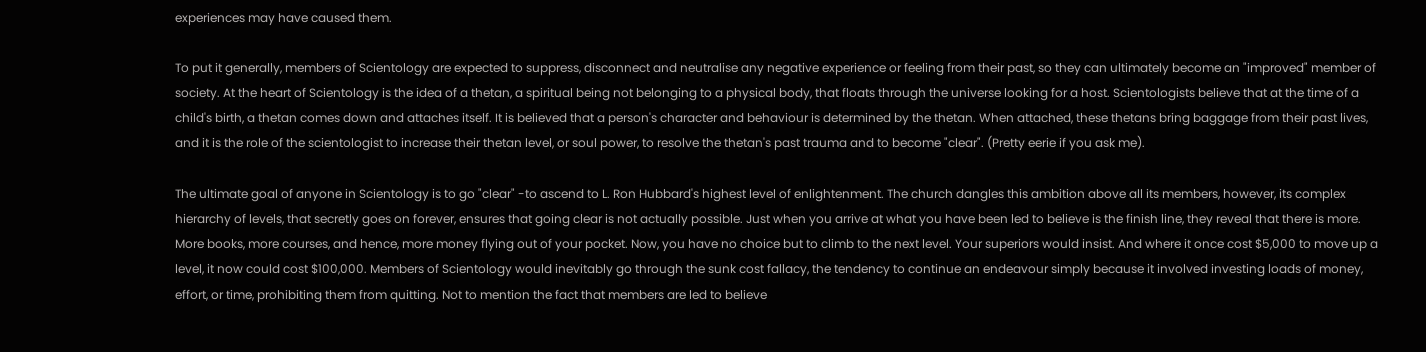experiences may have caused them.

To put it generally, members of Scientology are expected to suppress, disconnect and neutralise any negative experience or feeling from their past, so they can ultimately become an "improved" member of society. At the heart of Scientology is the idea of a thetan, a spiritual being not belonging to a physical body, that floats through the universe looking for a host. Scientologists believe that at the time of a child's birth, a thetan comes down and attaches itself. It is believed that a person's character and behaviour is determined by the thetan. When attached, these thetans bring baggage from their past lives, and it is the role of the scientologist to increase their thetan level, or soul power, to resolve the thetan's past trauma and to become "clear". (Pretty eerie if you ask me).

The ultimate goal of anyone in Scientology is to go "clear" -to ascend to L. Ron Hubbard's highest level of enlightenment. The church dangles this ambition above all its members, however, its complex hierarchy of levels, that secretly goes on forever, ensures that going clear is not actually possible. Just when you arrive at what you have been led to believe is the finish line, they reveal that there is more. More books, more courses, and hence, more money flying out of your pocket. Now, you have no choice but to climb to the next level. Your superiors would insist. And where it once cost $5,000 to move up a level, it now could cost $100,000. Members of Scientology would inevitably go through the sunk cost fallacy, the tendency to continue an endeavour simply because it involved investing loads of money, effort, or time, prohibiting them from quitting. Not to mention the fact that members are led to believe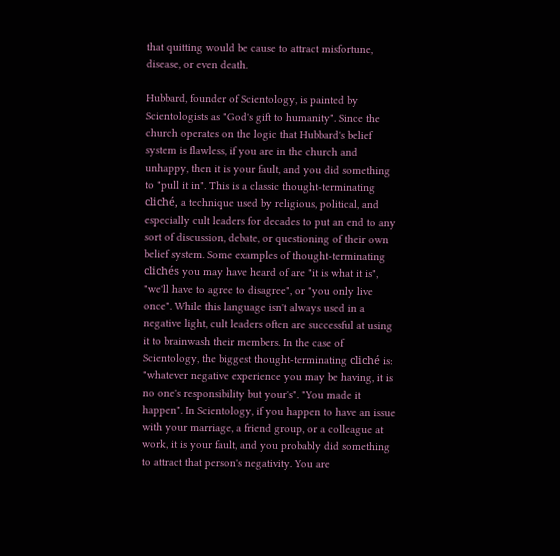that quitting would be cause to attract misfortune, disease, or even death.

Hubbard, founder of Scientology, is painted by Scientologists as "God's gift to humanity". Since the church operates on the logic that Hubbard's belief system is flawless, if you are in the church and unhappy, then it is your fault, and you did something to "pull it in". This is a classic thought-terminating cliché, a technique used by religious, political, and especially cult leaders for decades to put an end to any sort of discussion, debate, or questioning of their own belief system. Some examples of thought-terminating clichés you may have heard of are "it is what it is", "we'll have to agree to disagree", or "you only live once". While this language isn't always used in a negative light, cult leaders often are successful at using it to brainwash their members. In the case of Scientology, the biggest thought-terminating cliché is: "whatever negative experience you may be having, it is no one's responsibility but your's". "You made it happen". In Scientology, if you happen to have an issue with your marriage, a friend group, or a colleague at work, it is your fault, and you probably did something to attract that person's negativity. You are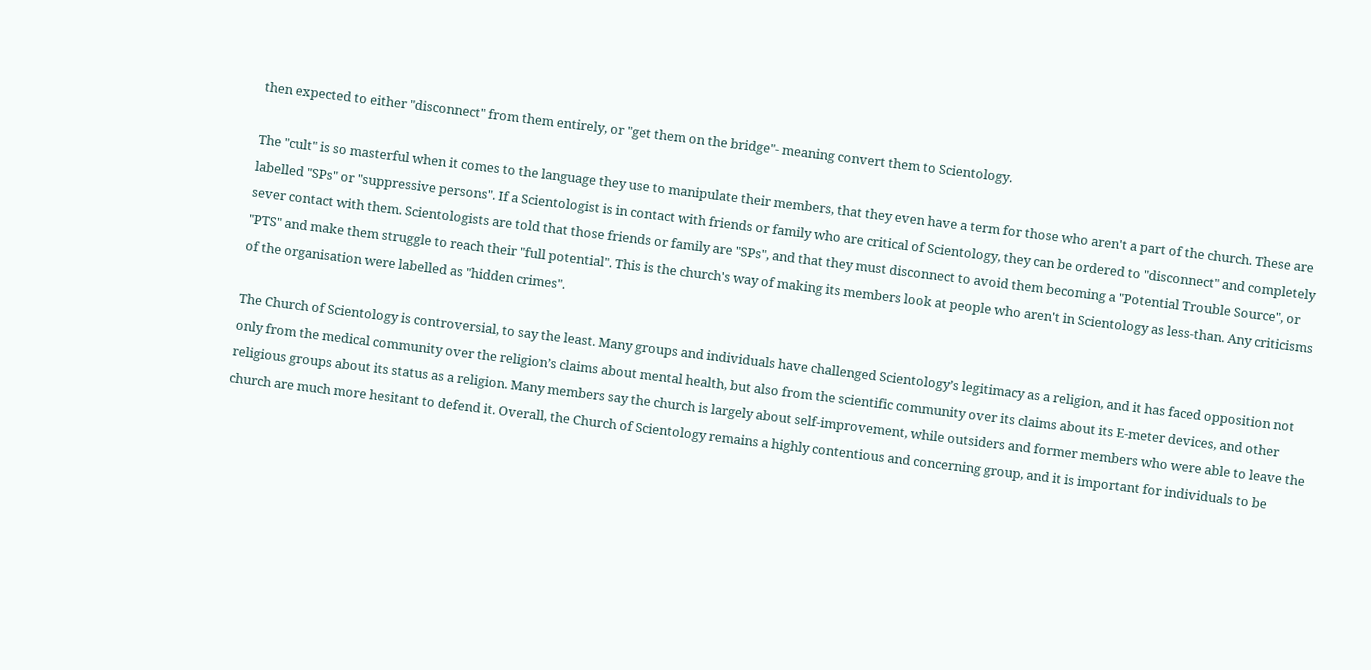then expected to either "disconnect" from them entirely, or "get them on the bridge"- meaning convert them to Scientology.

The "cult" is so masterful when it comes to the language they use to manipulate their members, that they even have a term for those who aren't a part of the church. These are labelled "SPs" or "suppressive persons". If a Scientologist is in contact with friends or family who are critical of Scientology, they can be ordered to "disconnect" and completely sever contact with them. Scientologists are told that those friends or family are "SPs", and that they must disconnect to avoid them becoming a "Potential Trouble Source", or "PTS" and make them struggle to reach their "full potential". This is the church's way of making its members look at people who aren't in Scientology as less-than. Any criticisms of the organisation were labelled as "hidden crimes".

The Church of Scientology is controversial, to say the least. Many groups and individuals have challenged Scientology’s legitimacy as a religion, and it has faced opposition not only from the medical community over the religion’s claims about mental health, but also from the scientific community over its claims about its E-meter devices, and other religious groups about its status as a religion. Many members say the church is largely about self-improvement, while outsiders and former members who were able to leave the church are much more hesitant to defend it. Overall, the Church of Scientology remains a highly contentious and concerning group, and it is important for individuals to be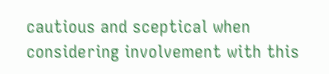cautious and sceptical when considering involvement with this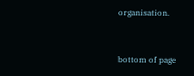organisation.


bottom of page